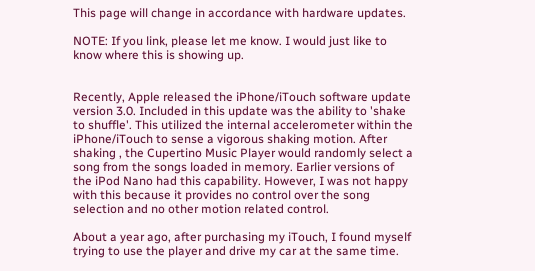This page will change in accordance with hardware updates.

NOTE: If you link, please let me know. I would just like to know where this is showing up.


Recently, Apple released the iPhone/iTouch software update version 3.0. Included in this update was the ability to 'shake to shuffle'. This utilized the internal accelerometer within the iPhone/iTouch to sense a vigorous shaking motion. After shaking , the Cupertino Music Player would randomly select a song from the songs loaded in memory. Earlier versions of the iPod Nano had this capability. However, I was not happy with this because it provides no control over the song selection and no other motion related control.

About a year ago, after purchasing my iTouch, I found myself trying to use the player and drive my car at the same time.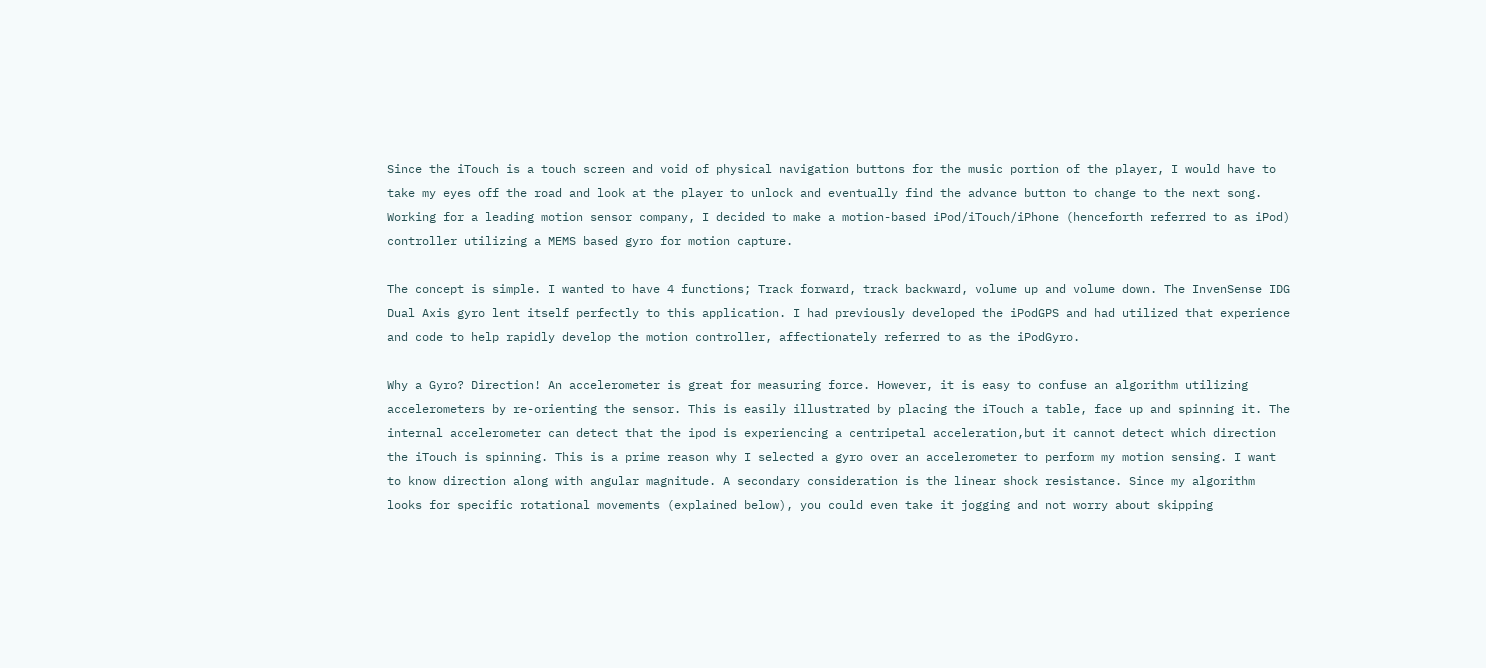Since the iTouch is a touch screen and void of physical navigation buttons for the music portion of the player, I would have to take my eyes off the road and look at the player to unlock and eventually find the advance button to change to the next song. Working for a leading motion sensor company, I decided to make a motion-based iPod/iTouch/iPhone (henceforth referred to as iPod) controller utilizing a MEMS based gyro for motion capture.

The concept is simple. I wanted to have 4 functions; Track forward, track backward, volume up and volume down. The InvenSense IDG Dual Axis gyro lent itself perfectly to this application. I had previously developed the iPodGPS and had utilized that experience and code to help rapidly develop the motion controller, affectionately referred to as the iPodGyro.

Why a Gyro? Direction! An accelerometer is great for measuring force. However, it is easy to confuse an algorithm utilizing accelerometers by re-orienting the sensor. This is easily illustrated by placing the iTouch a table, face up and spinning it. The internal accelerometer can detect that the ipod is experiencing a centripetal acceleration,but it cannot detect which direction the iTouch is spinning. This is a prime reason why I selected a gyro over an accelerometer to perform my motion sensing. I want to know direction along with angular magnitude. A secondary consideration is the linear shock resistance. Since my algorithm looks for specific rotational movements (explained below), you could even take it jogging and not worry about skipping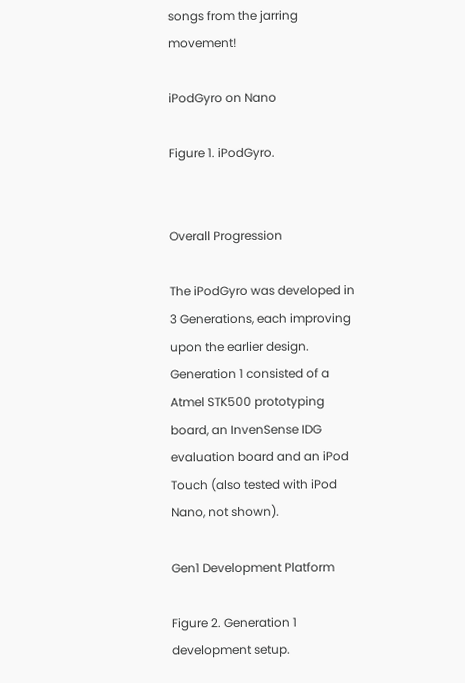songs from the jarring movement!

iPodGyro on Nano

Figure 1. iPodGyro.


Overall Progression

The iPodGyro was developed in 3 Generations, each improving upon the earlier design. Generation 1 consisted of a Atmel STK500 prototyping board, an InvenSense IDG evaluation board and an iPod Touch (also tested with iPod Nano, not shown).

Gen1 Development Platform

Figure 2. Generation 1 development setup.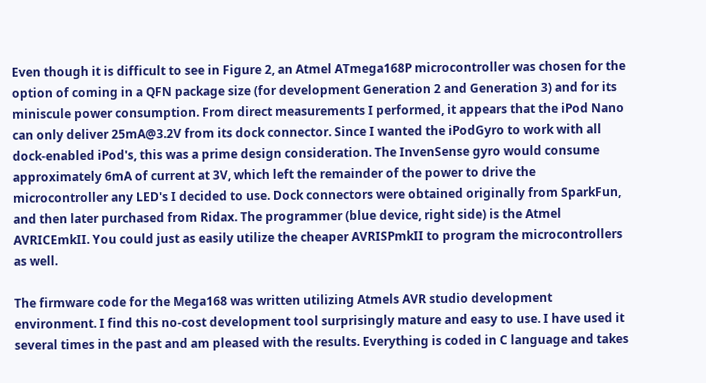Even though it is difficult to see in Figure 2, an Atmel ATmega168P microcontroller was chosen for the option of coming in a QFN package size (for development Generation 2 and Generation 3) and for its miniscule power consumption. From direct measurements I performed, it appears that the iPod Nano can only deliver 25mA@3.2V from its dock connector. Since I wanted the iPodGyro to work with all dock-enabled iPod's, this was a prime design consideration. The InvenSense gyro would consume approximately 6mA of current at 3V, which left the remainder of the power to drive the microcontroller any LED's I decided to use. Dock connectors were obtained originally from SparkFun, and then later purchased from Ridax. The programmer (blue device, right side) is the Atmel AVRICEmkII. You could just as easily utilize the cheaper AVRISPmkII to program the microcontrollers as well.

The firmware code for the Mega168 was written utilizing Atmels AVR studio development environment. I find this no-cost development tool surprisingly mature and easy to use. I have used it several times in the past and am pleased with the results. Everything is coded in C language and takes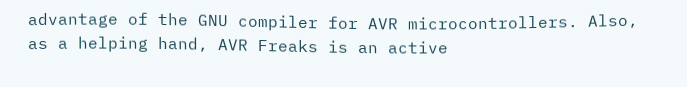advantage of the GNU compiler for AVR microcontrollers. Also, as a helping hand, AVR Freaks is an active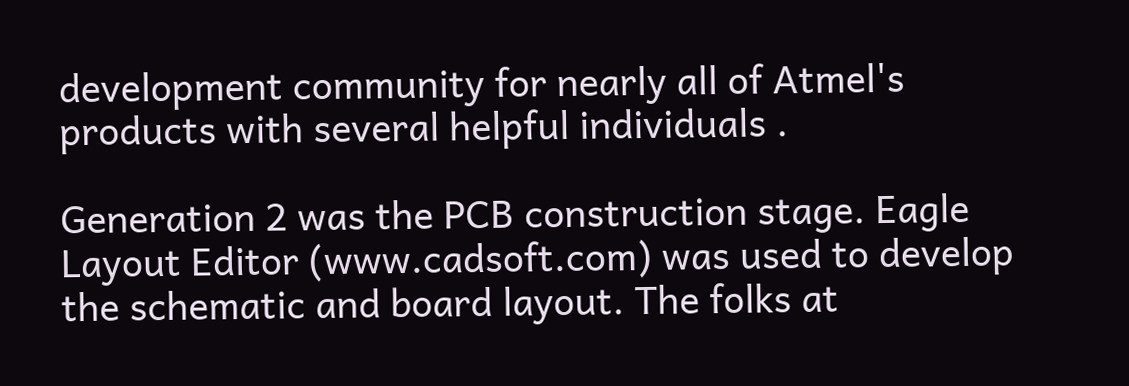development community for nearly all of Atmel's products with several helpful individuals .

Generation 2 was the PCB construction stage. Eagle Layout Editor (www.cadsoft.com) was used to develop the schematic and board layout. The folks at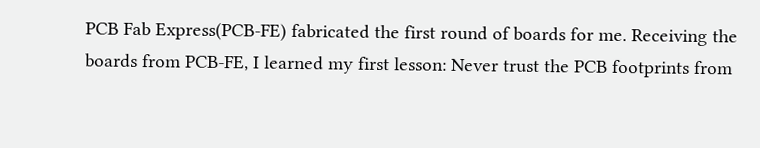PCB Fab Express(PCB-FE) fabricated the first round of boards for me. Receiving the boards from PCB-FE, I learned my first lesson: Never trust the PCB footprints from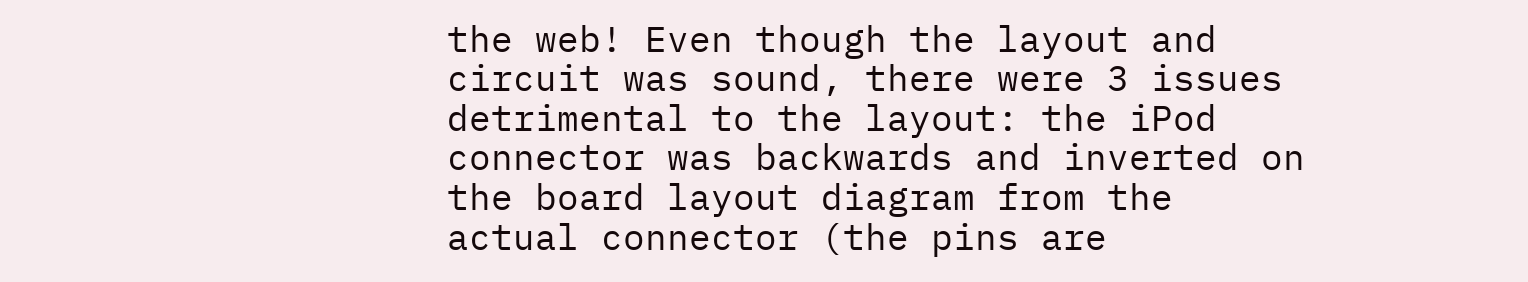the web! Even though the layout and circuit was sound, there were 3 issues detrimental to the layout: the iPod connector was backwards and inverted on the board layout diagram from the actual connector (the pins are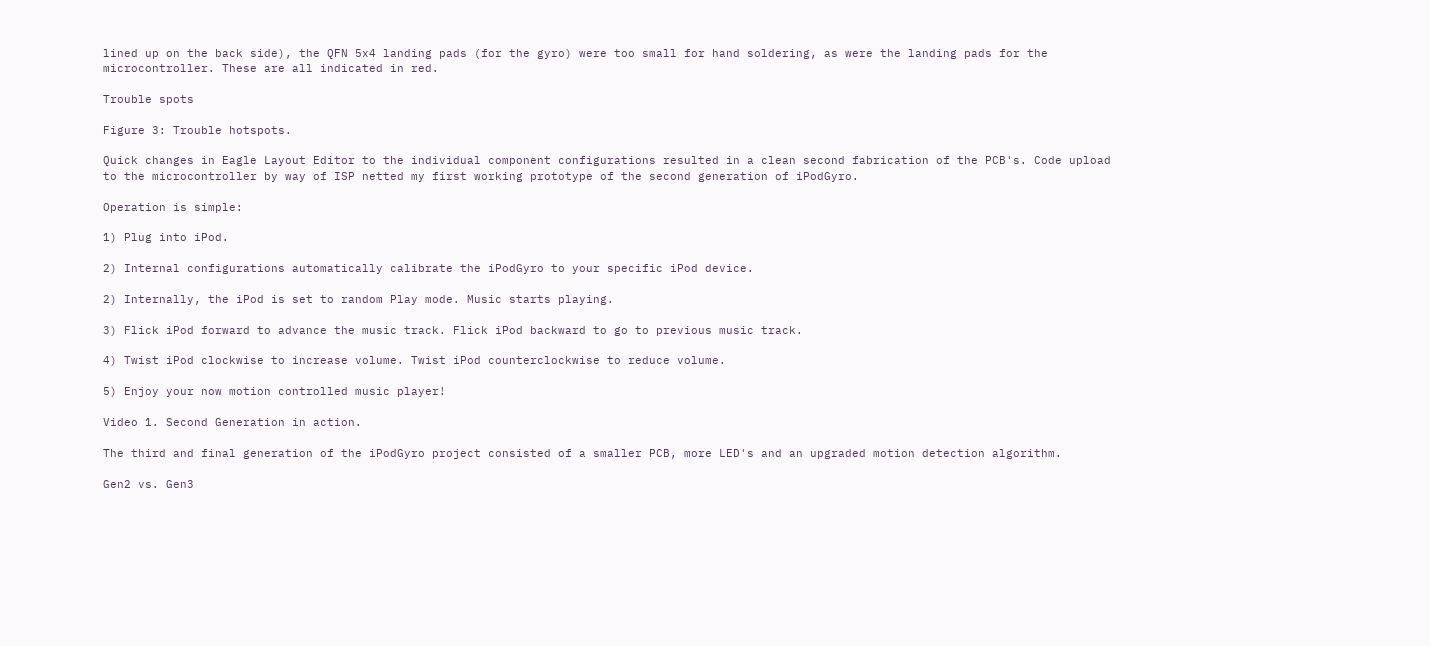lined up on the back side), the QFN 5x4 landing pads (for the gyro) were too small for hand soldering, as were the landing pads for the microcontroller. These are all indicated in red.

Trouble spots

Figure 3: Trouble hotspots.

Quick changes in Eagle Layout Editor to the individual component configurations resulted in a clean second fabrication of the PCB's. Code upload to the microcontroller by way of ISP netted my first working prototype of the second generation of iPodGyro.

Operation is simple:

1) Plug into iPod.

2) Internal configurations automatically calibrate the iPodGyro to your specific iPod device.

2) Internally, the iPod is set to random Play mode. Music starts playing.

3) Flick iPod forward to advance the music track. Flick iPod backward to go to previous music track.

4) Twist iPod clockwise to increase volume. Twist iPod counterclockwise to reduce volume.

5) Enjoy your now motion controlled music player!

Video 1. Second Generation in action.

The third and final generation of the iPodGyro project consisted of a smaller PCB, more LED's and an upgraded motion detection algorithm.

Gen2 vs. Gen3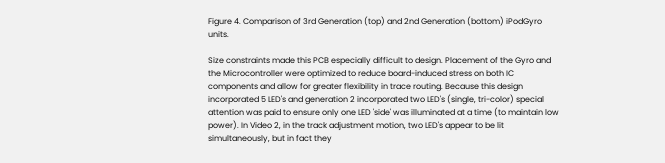Figure 4. Comparison of 3rd Generation (top) and 2nd Generation (bottom) iPodGyro units.

Size constraints made this PCB especially difficult to design. Placement of the Gyro and the Microcontroller were optimized to reduce board-induced stress on both IC components and allow for greater flexibility in trace routing. Because this design incorporated 5 LED's and generation 2 incorporated two LED's (single, tri-color) special attention was paid to ensure only one LED 'side' was illuminated at a time (to maintain low power). In Video 2, in the track adjustment motion, two LED's appear to be lit simultaneously, but in fact they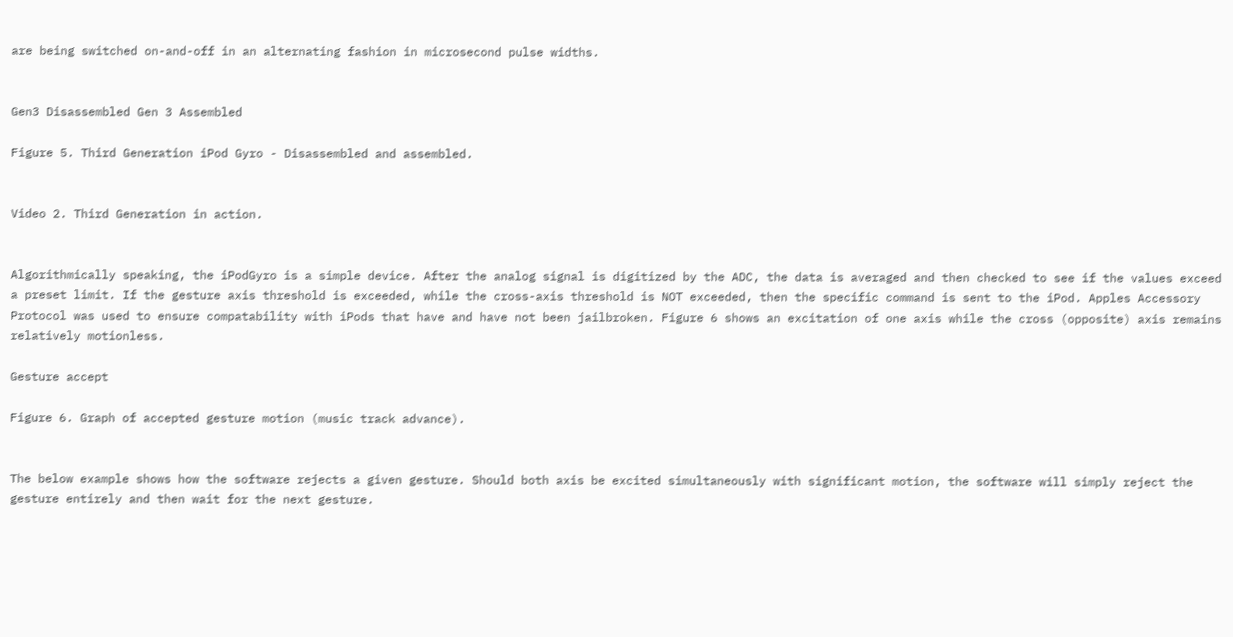are being switched on-and-off in an alternating fashion in microsecond pulse widths.


Gen3 Disassembled Gen 3 Assembled

Figure 5. Third Generation iPod Gyro - Disassembled and assembled.


Video 2. Third Generation in action.


Algorithmically speaking, the iPodGyro is a simple device. After the analog signal is digitized by the ADC, the data is averaged and then checked to see if the values exceed a preset limit. If the gesture axis threshold is exceeded, while the cross-axis threshold is NOT exceeded, then the specific command is sent to the iPod. Apples Accessory Protocol was used to ensure compatability with iPods that have and have not been jailbroken. Figure 6 shows an excitation of one axis while the cross (opposite) axis remains relatively motionless.

Gesture accept

Figure 6. Graph of accepted gesture motion (music track advance).


The below example shows how the software rejects a given gesture. Should both axis be excited simultaneously with significant motion, the software will simply reject the gesture entirely and then wait for the next gesture.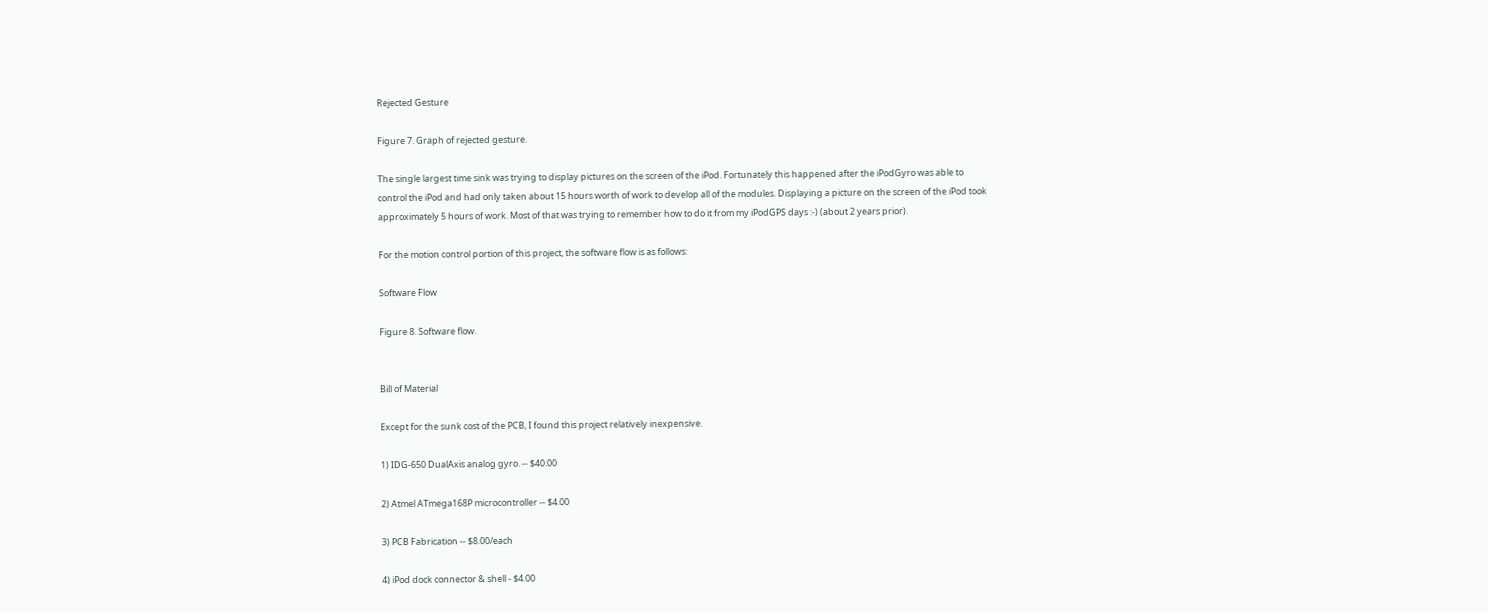Rejected Gesture

Figure 7. Graph of rejected gesture.

The single largest time sink was trying to display pictures on the screen of the iPod. Fortunately this happened after the iPodGyro was able to control the iPod and had only taken about 15 hours worth of work to develop all of the modules. Displaying a picture on the screen of the iPod took approximately 5 hours of work. Most of that was trying to remember how to do it from my iPodGPS days :-) (about 2 years prior).

For the motion control portion of this project, the software flow is as follows:

Software Flow

Figure 8. Software flow.


Bill of Material

Except for the sunk cost of the PCB, I found this project relatively inexpensive.

1) IDG-650 DualAxis analog gyro. -- $40.00

2) Atmel ATmega168P microcontroller -- $4.00

3) PCB Fabrication -- $8.00/each

4) iPod dock connector & shell - $4.00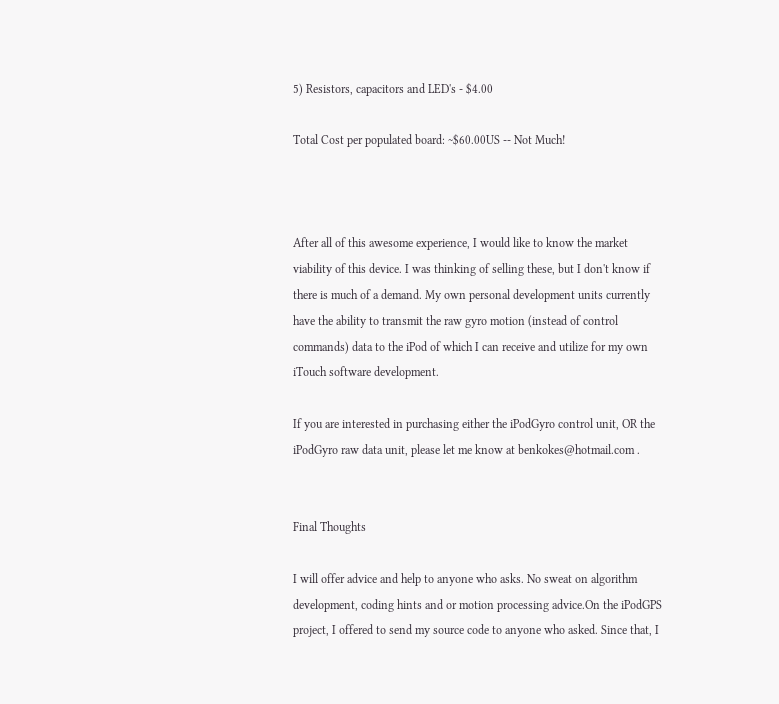5) Resistors, capacitors and LED's - $4.00

Total Cost per populated board: ~$60.00US -- Not Much!



After all of this awesome experience, I would like to know the market viability of this device. I was thinking of selling these, but I don't know if there is much of a demand. My own personal development units currently have the ability to transmit the raw gyro motion (instead of control commands) data to the iPod of which I can receive and utilize for my own iTouch software development.

If you are interested in purchasing either the iPodGyro control unit, OR the iPodGyro raw data unit, please let me know at benkokes@hotmail.com .


Final Thoughts

I will offer advice and help to anyone who asks. No sweat on algorithm development, coding hints and or motion processing advice.On the iPodGPS project, I offered to send my source code to anyone who asked. Since that, I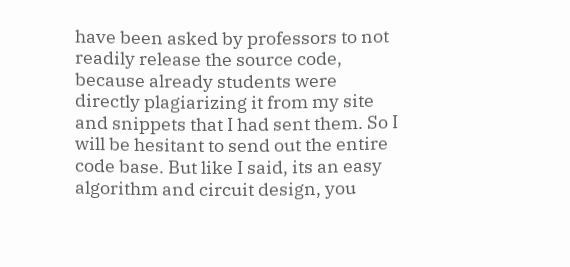have been asked by professors to not readily release the source code, because already students were directly plagiarizing it from my site and snippets that I had sent them. So I will be hesitant to send out the entire code base. But like I said, its an easy algorithm and circuit design, you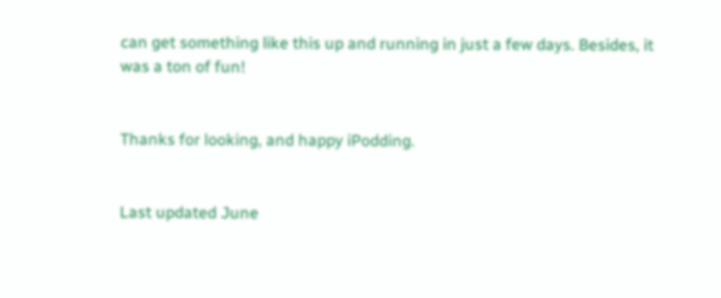can get something like this up and running in just a few days. Besides, it was a ton of fun!


Thanks for looking, and happy iPodding.


Last updated June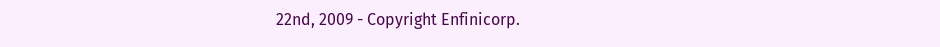22nd, 2009 - Copyright Enfinicorp.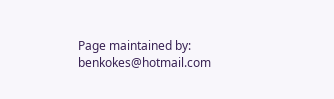Page maintained by: benkokes@hotmail.com